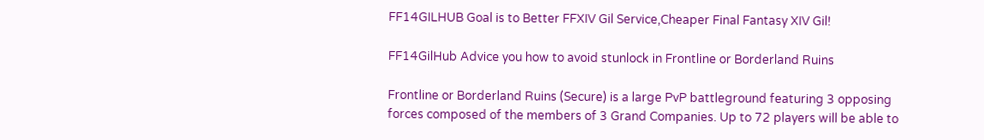FF14GILHUB Goal is to Better FFXIV Gil Service,Cheaper Final Fantasy XIV Gil!

FF14GilHub Advice you how to avoid stunlock in Frontline or Borderland Ruins

Frontline or Borderland Ruins (Secure) is a large PvP battleground featuring 3 opposing forces composed of the members of 3 Grand Companies. Up to 72 players will be able to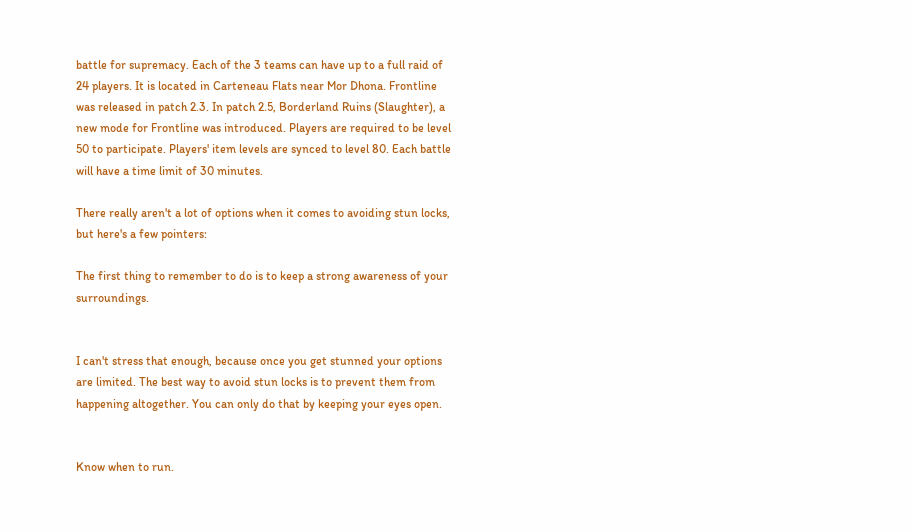battle for supremacy. Each of the 3 teams can have up to a full raid of 24 players. It is located in Carteneau Flats near Mor Dhona. Frontline was released in patch 2.3. In patch 2.5, Borderland Ruins (Slaughter), a new mode for Frontline was introduced. Players are required to be level 50 to participate. Players' item levels are synced to level 80. Each battle will have a time limit of 30 minutes.

There really aren't a lot of options when it comes to avoiding stun locks, but here's a few pointers:

The first thing to remember to do is to keep a strong awareness of your surroundings.


I can't stress that enough, because once you get stunned your options are limited. The best way to avoid stun locks is to prevent them from happening altogether. You can only do that by keeping your eyes open.


Know when to run.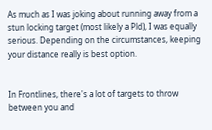As much as I was joking about running away from a stun locking target (most likely a Pld), I was equally serious. Depending on the circumstances, keeping your distance really is best option.


In Frontlines, there's a lot of targets to throw between you and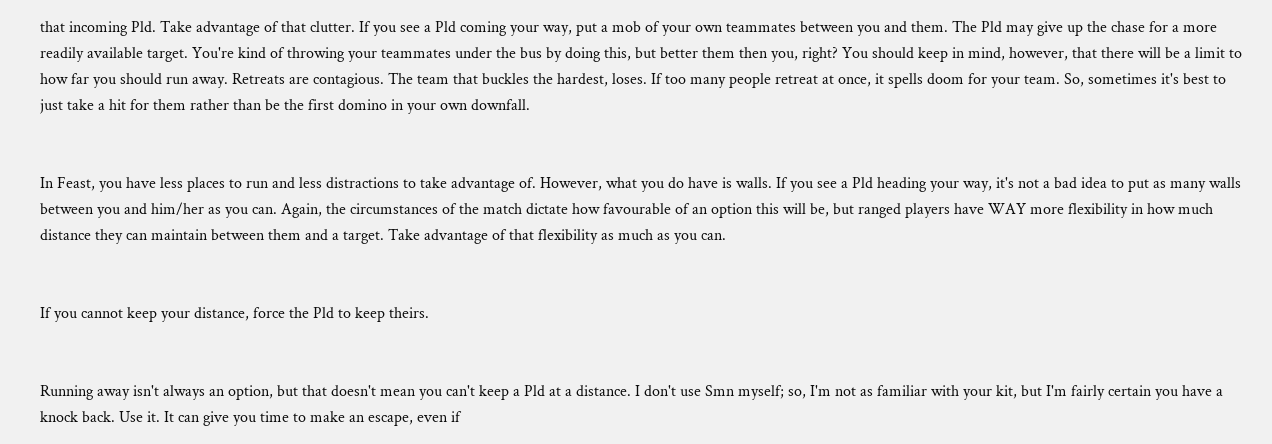that incoming Pld. Take advantage of that clutter. If you see a Pld coming your way, put a mob of your own teammates between you and them. The Pld may give up the chase for a more readily available target. You're kind of throwing your teammates under the bus by doing this, but better them then you, right? You should keep in mind, however, that there will be a limit to how far you should run away. Retreats are contagious. The team that buckles the hardest, loses. If too many people retreat at once, it spells doom for your team. So, sometimes it's best to just take a hit for them rather than be the first domino in your own downfall.


In Feast, you have less places to run and less distractions to take advantage of. However, what you do have is walls. If you see a Pld heading your way, it's not a bad idea to put as many walls between you and him/her as you can. Again, the circumstances of the match dictate how favourable of an option this will be, but ranged players have WAY more flexibility in how much distance they can maintain between them and a target. Take advantage of that flexibility as much as you can.


If you cannot keep your distance, force the Pld to keep theirs.


Running away isn't always an option, but that doesn't mean you can't keep a Pld at a distance. I don't use Smn myself; so, I'm not as familiar with your kit, but I'm fairly certain you have a knock back. Use it. It can give you time to make an escape, even if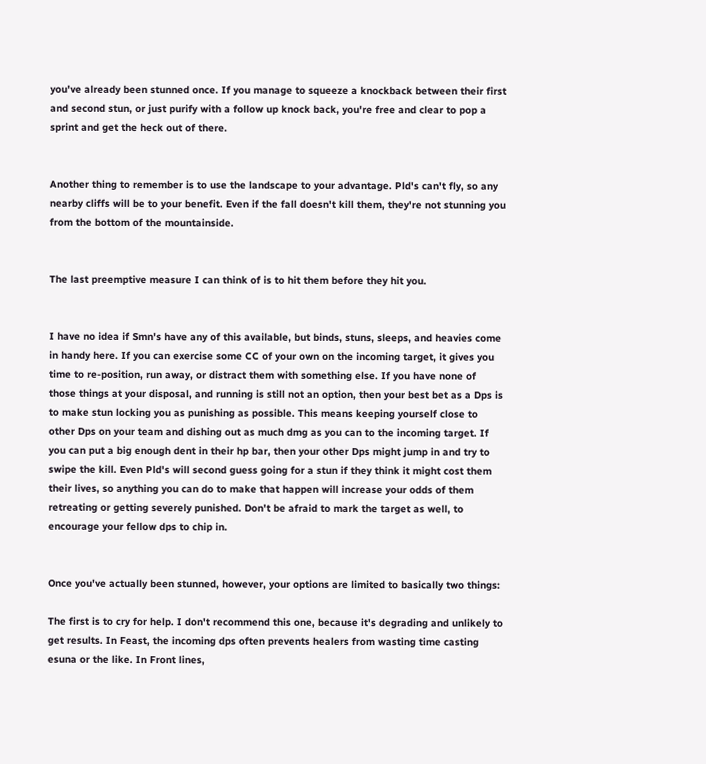you've already been stunned once. If you manage to squeeze a knockback between their first and second stun, or just purify with a follow up knock back, you're free and clear to pop a sprint and get the heck out of there.


Another thing to remember is to use the landscape to your advantage. Pld's can't fly, so any nearby cliffs will be to your benefit. Even if the fall doesn't kill them, they're not stunning you from the bottom of the mountainside.


The last preemptive measure I can think of is to hit them before they hit you.


I have no idea if Smn's have any of this available, but binds, stuns, sleeps, and heavies come in handy here. If you can exercise some CC of your own on the incoming target, it gives you time to re-position, run away, or distract them with something else. If you have none of those things at your disposal, and running is still not an option, then your best bet as a Dps is to make stun locking you as punishing as possible. This means keeping yourself close to other Dps on your team and dishing out as much dmg as you can to the incoming target. If you can put a big enough dent in their hp bar, then your other Dps might jump in and try to swipe the kill. Even Pld's will second guess going for a stun if they think it might cost them their lives, so anything you can do to make that happen will increase your odds of them retreating or getting severely punished. Don't be afraid to mark the target as well, to encourage your fellow dps to chip in.


Once you've actually been stunned, however, your options are limited to basically two things:

The first is to cry for help. I don't recommend this one, because it's degrading and unlikely to get results. In Feast, the incoming dps often prevents healers from wasting time casting esuna or the like. In Front lines,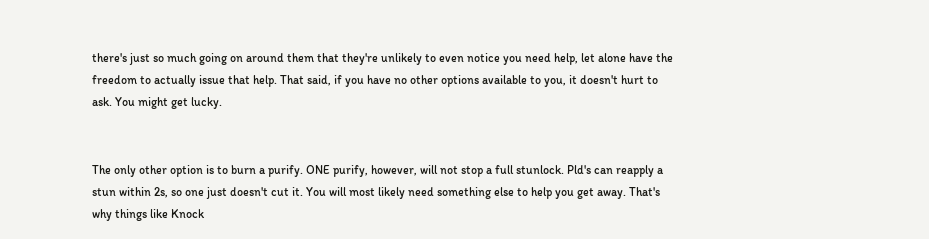there's just so much going on around them that they're unlikely to even notice you need help, let alone have the freedom to actually issue that help. That said, if you have no other options available to you, it doesn't hurt to ask. You might get lucky.


The only other option is to burn a purify. ONE purify, however, will not stop a full stunlock. Pld's can reapply a stun within 2s, so one just doesn't cut it. You will most likely need something else to help you get away. That's why things like Knock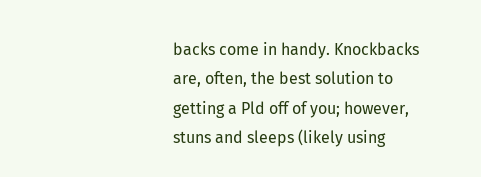backs come in handy. Knockbacks are, often, the best solution to getting a Pld off of you; however, stuns and sleeps (likely using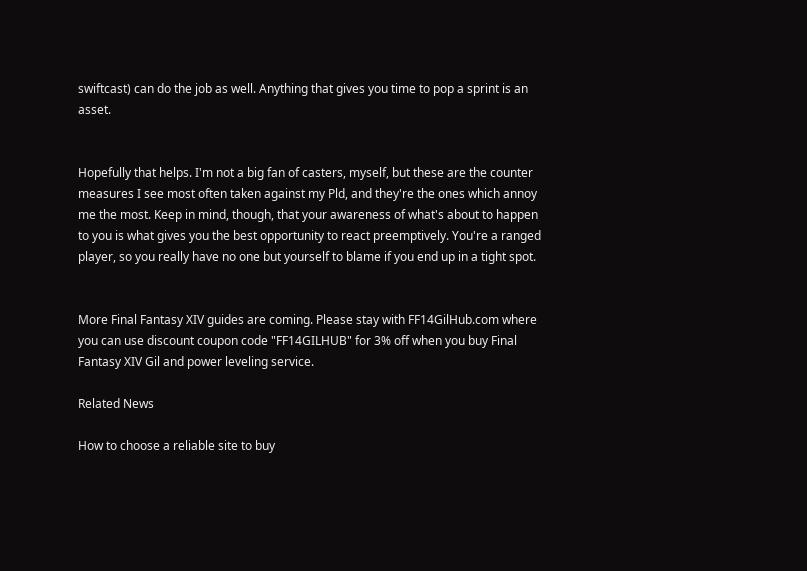swiftcast) can do the job as well. Anything that gives you time to pop a sprint is an asset.


Hopefully that helps. I'm not a big fan of casters, myself, but these are the counter measures I see most often taken against my Pld, and they're the ones which annoy me the most. Keep in mind, though, that your awareness of what's about to happen to you is what gives you the best opportunity to react preemptively. You're a ranged player, so you really have no one but yourself to blame if you end up in a tight spot.


More Final Fantasy XIV guides are coming. Please stay with FF14GilHub.com where you can use discount coupon code "FF14GILHUB" for 3% off when you buy Final Fantasy XIV Gil and power leveling service.

Related News

How to choose a reliable site to buy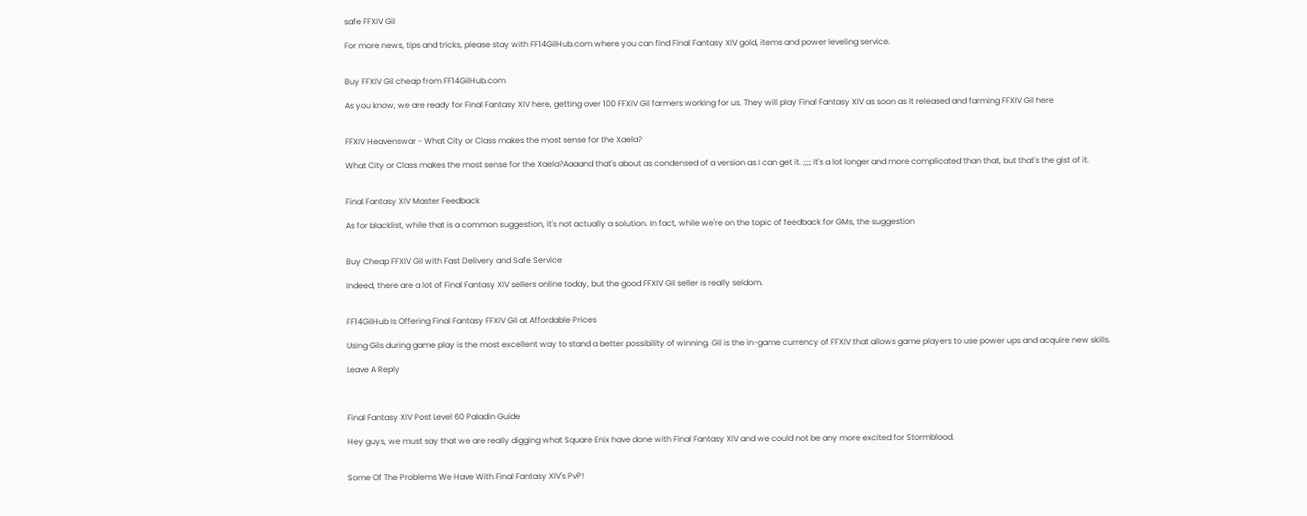safe FFXIV Gil

For more news, tips and tricks, please stay with FF14GilHub.com where you can find Final Fantasy XIV gold, items and power leveling service.


Buy FFXIV Gil cheap from FF14GilHub.com

As you know, we are ready for Final Fantasy XIV here, getting over 100 FFXIV Gil farmers working for us. They will play Final Fantasy XIV as soon as it released and farming FFXIV Gil here


FFXIV Heavenswar - What City or Class makes the most sense for the Xaela?

What City or Class makes the most sense for the Xaela?Aaaand that's about as condensed of a version as I can get it. ;;;; It's a lot longer and more complicated than that, but that's the gist of it.


Final Fantasy XIV Master Feedback

As for blacklist, while that is a common suggestion, it's not actually a solution. In fact, while we're on the topic of feedback for GMs, the suggestion


Buy Cheap FFXIV Gil with Fast Delivery and Safe Service

Indeed, there are a lot of Final Fantasy XIV sellers online today, but the good FFXIV Gil seller is really seldom.


FF14GilHub Is Offering Final Fantasy FFXIV Gil at Affordable Prices

Using Gils during game play is the most excellent way to stand a better possibility of winning. Gil is the in-game currency of FFXIV that allows game players to use power ups and acquire new skills.

Leave A Reply



Final Fantasy XIV Post Level 60 Paladin Guide

Hey guys, we must say that we are really digging what Square Enix have done with Final Fantasy XIV and we could not be any more excited for Stormblood.


Some Of The Problems We Have With Final Fantasy XIV's PvP!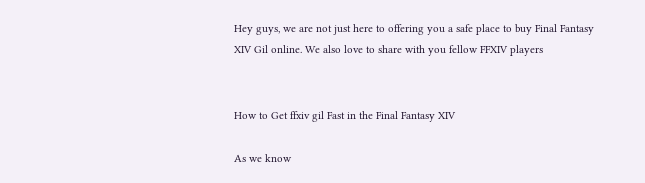Hey guys, we are not just here to offering you a safe place to buy Final Fantasy XIV Gil online. We also love to share with you fellow FFXIV players


How to Get ffxiv gil Fast in the Final Fantasy XIV

As we know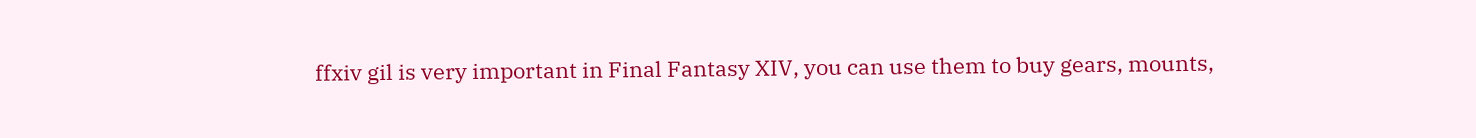ffxiv gil is very important in Final Fantasy XIV, you can use them to buy gears, mounts,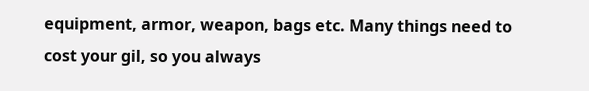equipment, armor, weapon, bags etc. Many things need to cost your gil, so you always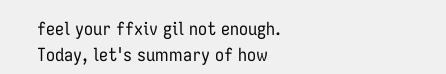feel your ffxiv gil not enough. Today, let's summary of how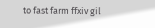to fast farm ffxiv gil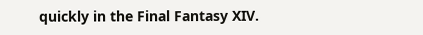quickly in the Final Fantasy XIV.